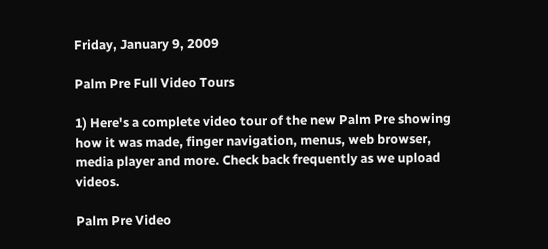Friday, January 9, 2009

Palm Pre Full Video Tours

1) Here's a complete video tour of the new Palm Pre showing how it was made, finger navigation, menus, web browser, media player and more. Check back frequently as we upload videos.

Palm Pre Video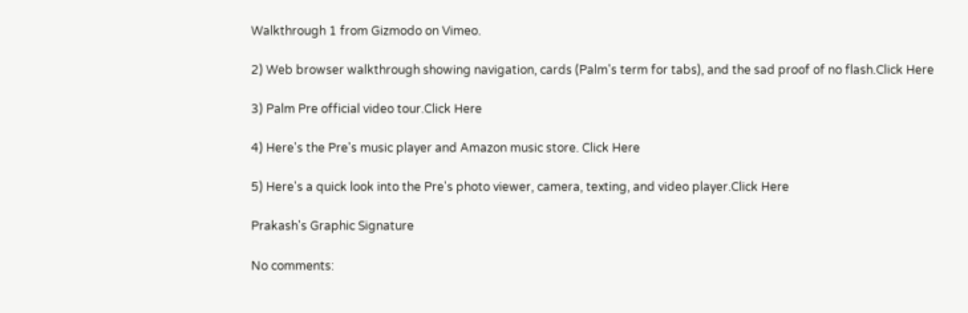Walkthrough 1 from Gizmodo on Vimeo.

2) Web browser walkthrough showing navigation, cards (Palm's term for tabs), and the sad proof of no flash.Click Here

3) Palm Pre official video tour.Click Here

4) Here's the Pre's music player and Amazon music store. Click Here

5) Here's a quick look into the Pre's photo viewer, camera, texting, and video player.Click Here

Prakash's Graphic Signature

No comments: